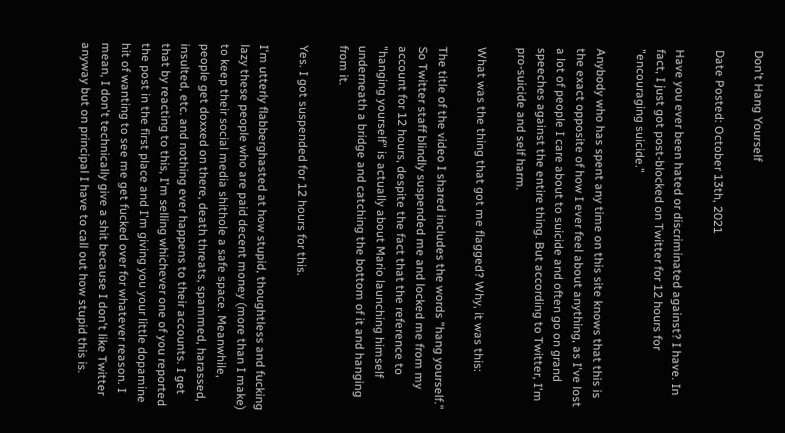Don't Hang Yourself

Date Posted: October 13th, 2021

Have you ever been hated or discriminated against? I have. In fact, I just got post-blocked on Twitter for 12 hours for "encouraging suicide."

Anybody who has spent any time on this site knows that this is the exact opposite of how I ever feel about anything, as I've lost a lot of people I care about to suicide and often go on grand speeches against the entire thing. But according to Twitter, I'm pro-suicide and self harm.

What was the thing that got me flagged? Why, it was this:

The title of the video I shared includes the words "hang yourself." So Twitter staff blindly suspended me and locked me from my account for 12 hours, despite the fact that the reference to "hanging yourself" is actually about Mario launching himself underneath a bridge and catching the bottom of it and hanging from it.

Yes. I got suspended for 12 hours for this.

I'm utterly flabberghasted at how stupid, thoughtless and fucking lazy these people who are paid decent money (more than I make) to keep their social media shithole a safe space. Meanwhile, people get doxxed on there, death threats, spammed, harassed, insulted, etc. and nothing ever happens to their accounts. I get that by reacting to this, I'm selling whichever one of you reported the post in the first place and I'm giving you your little dopamine hit of wanting to see me get fucked over for whatever reason. I mean, I don't technically give a shit because I don't like Twitter anyway but on principal I have to call out how stupid this is.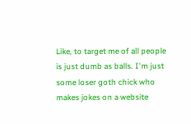Like, to target me of all people is just dumb as balls. I'm just some loser goth chick who makes jokes on a website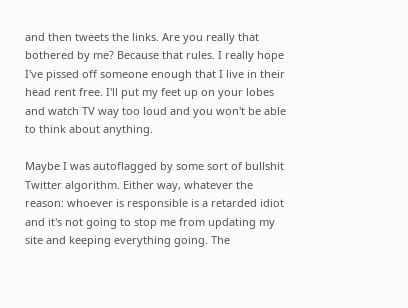and then tweets the links. Are you really that bothered by me? Because that rules. I really hope I've pissed off someone enough that I live in their head rent free. I'll put my feet up on your lobes and watch TV way too loud and you won't be able to think about anything.

Maybe I was autoflagged by some sort of bullshit Twitter algorithm. Either way, whatever the reason: whoever is responsible is a retarded idiot and it's not going to stop me from updating my site and keeping everything going. The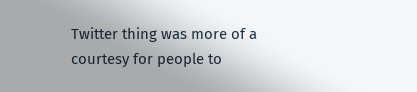Twitter thing was more of a courtesy for people to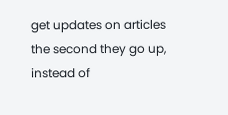get updates on articles the second they go up, instead of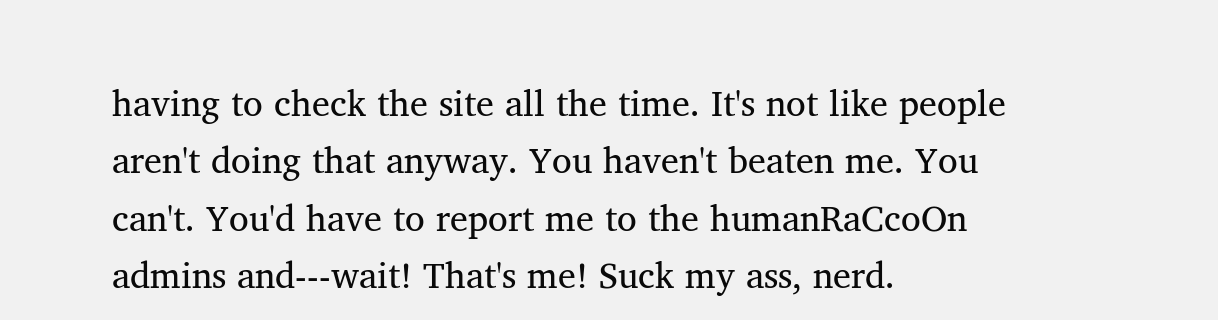having to check the site all the time. It's not like people aren't doing that anyway. You haven't beaten me. You can't. You'd have to report me to the humanRaCcoOn admins and---wait! That's me! Suck my ass, nerd.